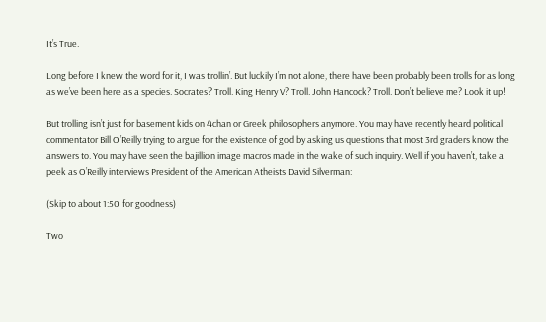It’s True.

Long before I knew the word for it, I was trollin’. But luckily I’m not alone, there have been probably been trolls for as long as we’ve been here as a species. Socrates? Troll. King Henry V? Troll. John Hancock? Troll. Don’t believe me? Look it up!

But trolling isn’t just for basement kids on 4chan or Greek philosophers anymore. You may have recently heard political commentator Bill O’Reilly trying to argue for the existence of god by asking us questions that most 3rd graders know the answers to. You may have seen the bajillion image macros made in the wake of such inquiry. Well if you haven’t, take a peek as O’Reilly interviews President of the American Atheists David Silverman:

(Skip to about 1:50 for goodness)

Two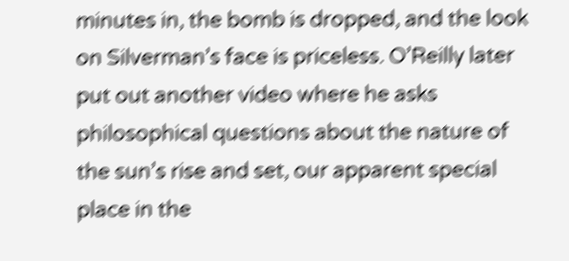minutes in, the bomb is dropped, and the look on Silverman’s face is priceless. O’Reilly later put out another video where he asks philosophical questions about the nature of the sun’s rise and set, our apparent special place in the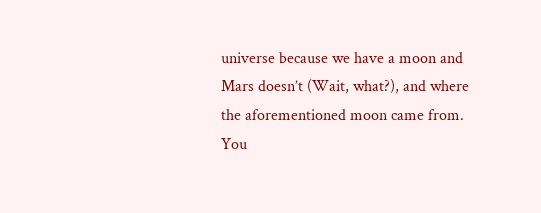universe because we have a moon and Mars doesn’t (Wait, what?), and where the aforementioned moon came from. You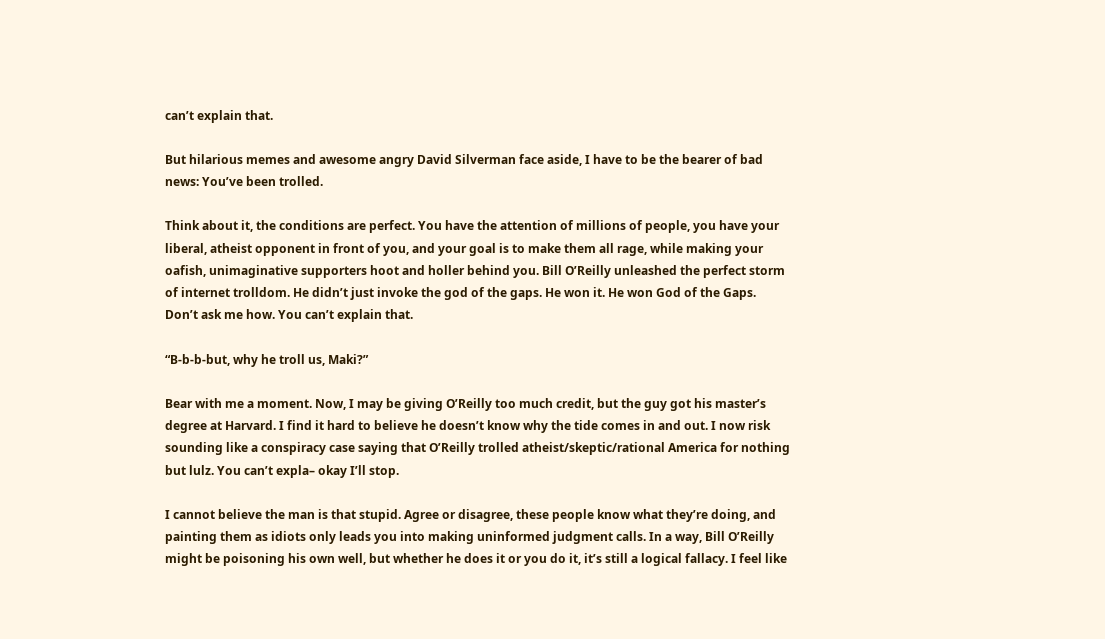can’t explain that.

But hilarious memes and awesome angry David Silverman face aside, I have to be the bearer of bad news: You’ve been trolled.

Think about it, the conditions are perfect. You have the attention of millions of people, you have your liberal, atheist opponent in front of you, and your goal is to make them all rage, while making your oafish, unimaginative supporters hoot and holler behind you. Bill O’Reilly unleashed the perfect storm of internet trolldom. He didn’t just invoke the god of the gaps. He won it. He won God of the Gaps. Don’t ask me how. You can’t explain that.

“B-b-b-but, why he troll us, Maki?”

Bear with me a moment. Now, I may be giving O’Reilly too much credit, but the guy got his master’s degree at Harvard. I find it hard to believe he doesn’t know why the tide comes in and out. I now risk sounding like a conspiracy case saying that O’Reilly trolled atheist/skeptic/rational America for nothing but lulz. You can’t expla– okay I’ll stop.

I cannot believe the man is that stupid. Agree or disagree, these people know what they’re doing, and painting them as idiots only leads you into making uninformed judgment calls. In a way, Bill O’Reilly might be poisoning his own well, but whether he does it or you do it, it’s still a logical fallacy. I feel like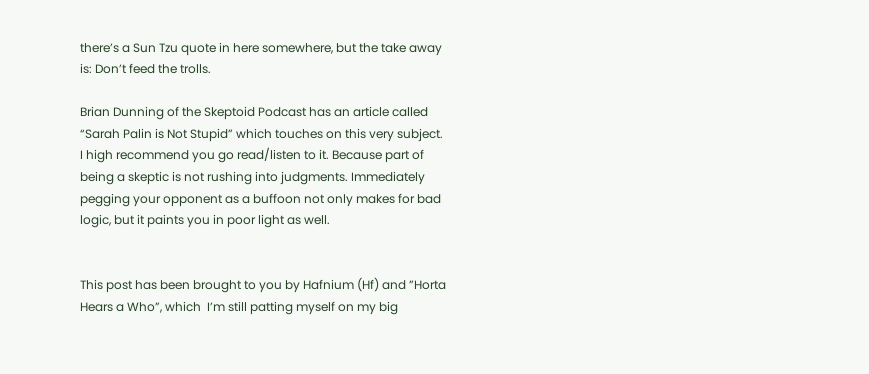there’s a Sun Tzu quote in here somewhere, but the take away is: Don’t feed the trolls.

Brian Dunning of the Skeptoid Podcast has an article called “Sarah Palin is Not Stupid” which touches on this very subject. I high recommend you go read/listen to it. Because part of being a skeptic is not rushing into judgments. Immediately pegging your opponent as a buffoon not only makes for bad logic, but it paints you in poor light as well.


This post has been brought to you by Hafnium (Hf) and ”Horta Hears a Who”, which  I’m still patting myself on my big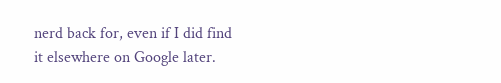nerd back for, even if I did find it elsewhere on Google later.